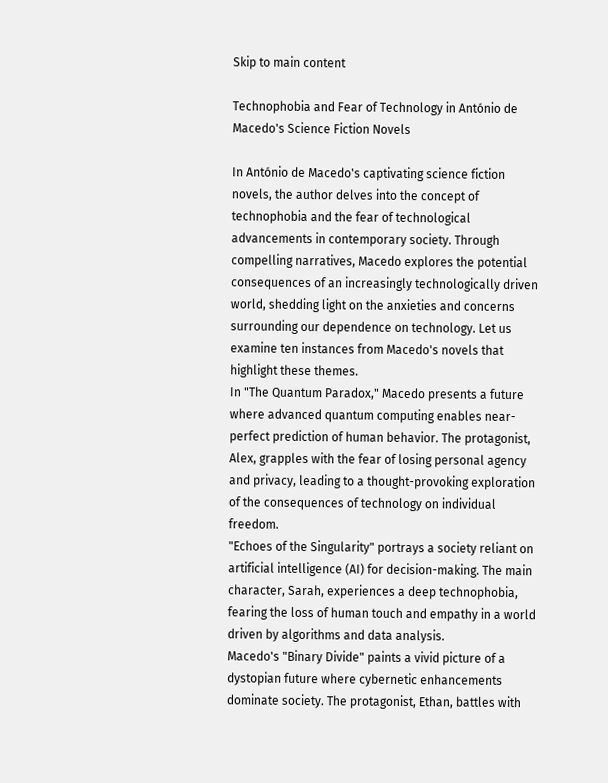Skip to main content

Technophobia and Fear of Technology in António de Macedo's Science Fiction Novels

In António de Macedo's captivating science fiction novels, the author delves into the concept of technophobia and the fear of technological advancements in contemporary society. Through compelling narratives, Macedo explores the potential consequences of an increasingly technologically driven world, shedding light on the anxieties and concerns surrounding our dependence on technology. Let us examine ten instances from Macedo's novels that highlight these themes.
In "The Quantum Paradox," Macedo presents a future where advanced quantum computing enables near-perfect prediction of human behavior. The protagonist, Alex, grapples with the fear of losing personal agency and privacy, leading to a thought-provoking exploration of the consequences of technology on individual freedom.
"Echoes of the Singularity" portrays a society reliant on artificial intelligence (AI) for decision-making. The main character, Sarah, experiences a deep technophobia, fearing the loss of human touch and empathy in a world driven by algorithms and data analysis.
Macedo's "Binary Divide" paints a vivid picture of a dystopian future where cybernetic enhancements dominate society. The protagonist, Ethan, battles with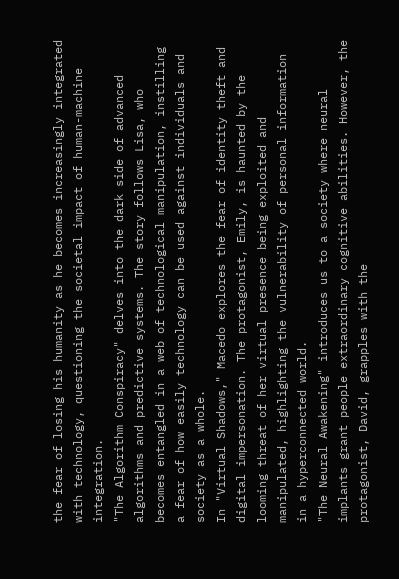the fear of losing his humanity as he becomes increasingly integrated with technology, questioning the societal impact of human-machine integration.
"The Algorithm Conspiracy" delves into the dark side of advanced algorithms and predictive systems. The story follows Lisa, who becomes entangled in a web of technological manipulation, instilling a fear of how easily technology can be used against individuals and society as a whole.
In "Virtual Shadows," Macedo explores the fear of identity theft and digital impersonation. The protagonist, Emily, is haunted by the looming threat of her virtual presence being exploited and manipulated, highlighting the vulnerability of personal information in a hyperconnected world.
"The Neural Awakening" introduces us to a society where neural implants grant people extraordinary cognitive abilities. However, the protagonist, David, grapples with the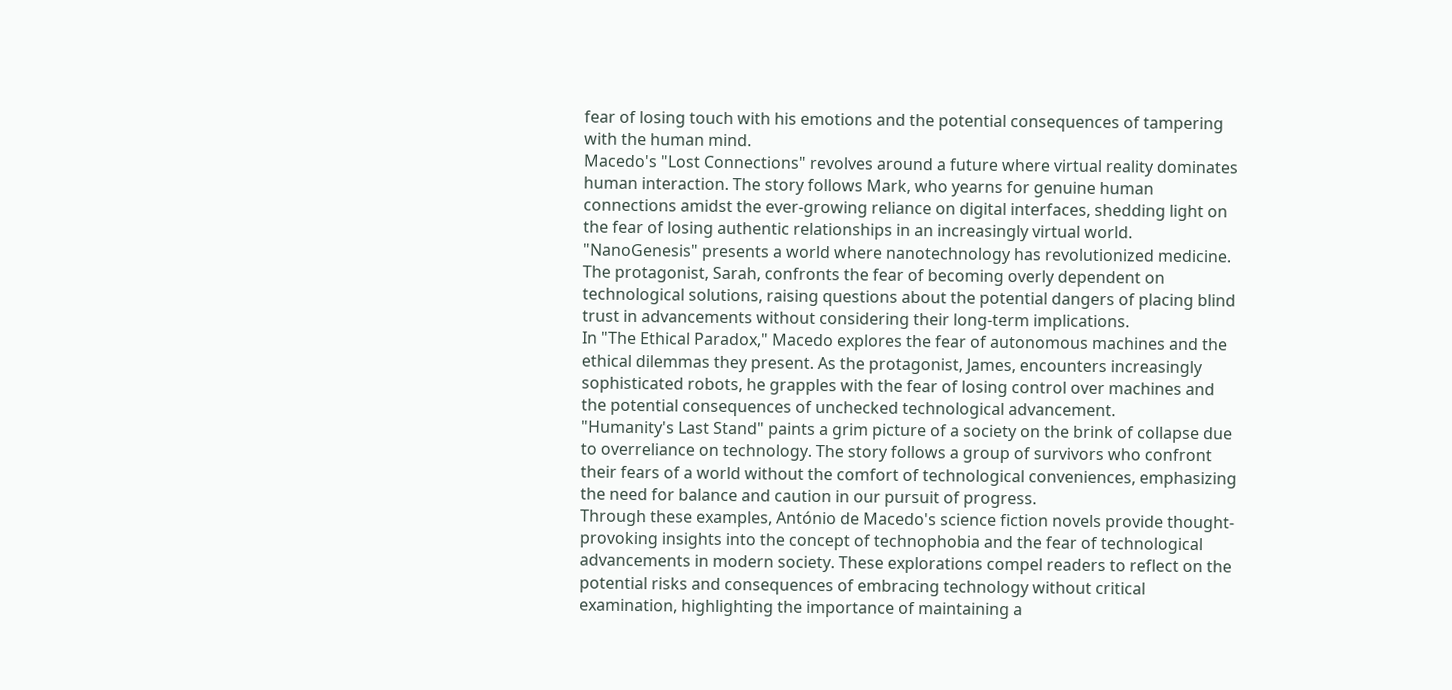fear of losing touch with his emotions and the potential consequences of tampering with the human mind.
Macedo's "Lost Connections" revolves around a future where virtual reality dominates human interaction. The story follows Mark, who yearns for genuine human connections amidst the ever-growing reliance on digital interfaces, shedding light on the fear of losing authentic relationships in an increasingly virtual world.
"NanoGenesis" presents a world where nanotechnology has revolutionized medicine. The protagonist, Sarah, confronts the fear of becoming overly dependent on technological solutions, raising questions about the potential dangers of placing blind trust in advancements without considering their long-term implications.
In "The Ethical Paradox," Macedo explores the fear of autonomous machines and the ethical dilemmas they present. As the protagonist, James, encounters increasingly sophisticated robots, he grapples with the fear of losing control over machines and the potential consequences of unchecked technological advancement.
"Humanity's Last Stand" paints a grim picture of a society on the brink of collapse due to overreliance on technology. The story follows a group of survivors who confront their fears of a world without the comfort of technological conveniences, emphasizing the need for balance and caution in our pursuit of progress.
Through these examples, António de Macedo's science fiction novels provide thought-provoking insights into the concept of technophobia and the fear of technological advancements in modern society. These explorations compel readers to reflect on the potential risks and consequences of embracing technology without critical examination, highlighting the importance of maintaining a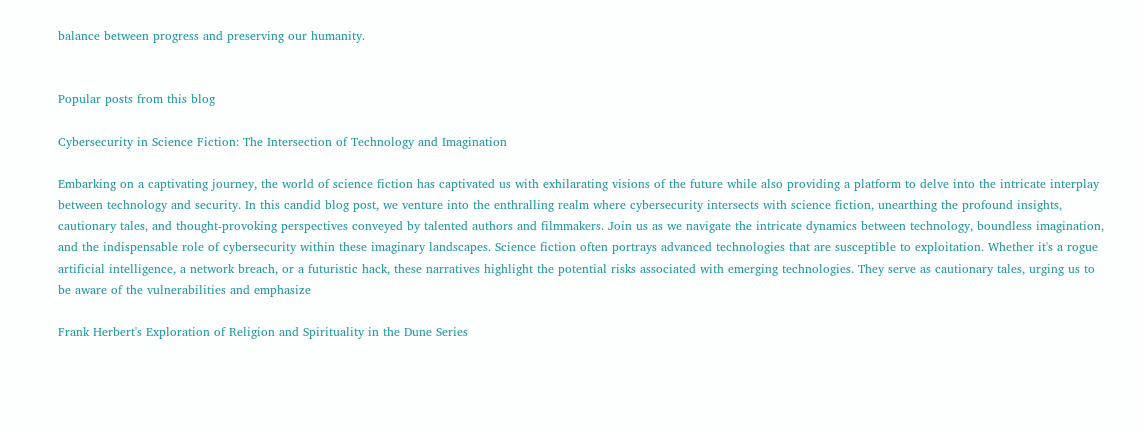balance between progress and preserving our humanity.


Popular posts from this blog

Cybersecurity in Science Fiction: The Intersection of Technology and Imagination

Embarking on a captivating journey, the world of science fiction has captivated us with exhilarating visions of the future while also providing a platform to delve into the intricate interplay between technology and security. In this candid blog post, we venture into the enthralling realm where cybersecurity intersects with science fiction, unearthing the profound insights, cautionary tales, and thought-provoking perspectives conveyed by talented authors and filmmakers. Join us as we navigate the intricate dynamics between technology, boundless imagination, and the indispensable role of cybersecurity within these imaginary landscapes. Science fiction often portrays advanced technologies that are susceptible to exploitation. Whether it's a rogue artificial intelligence, a network breach, or a futuristic hack, these narratives highlight the potential risks associated with emerging technologies. They serve as cautionary tales, urging us to be aware of the vulnerabilities and emphasize

Frank Herbert's Exploration of Religion and Spirituality in the Dune Series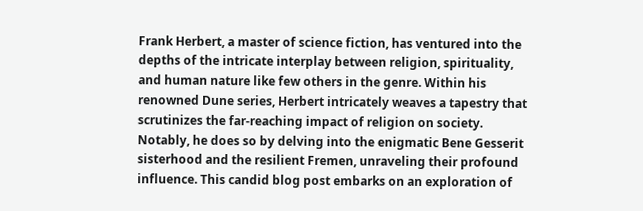Frank Herbert, a master of science fiction, has ventured into the depths of the intricate interplay between religion, spirituality, and human nature like few others in the genre. Within his renowned Dune series, Herbert intricately weaves a tapestry that scrutinizes the far-reaching impact of religion on society. Notably, he does so by delving into the enigmatic Bene Gesserit sisterhood and the resilient Fremen, unraveling their profound influence. This candid blog post embarks on an exploration of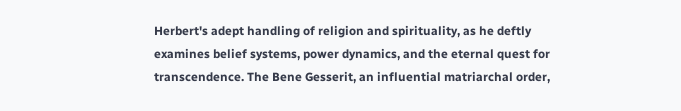Herbert's adept handling of religion and spirituality, as he deftly examines belief systems, power dynamics, and the eternal quest for transcendence. The Bene Gesserit, an influential matriarchal order,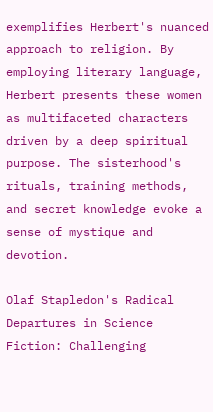exemplifies Herbert's nuanced approach to religion. By employing literary language, Herbert presents these women as multifaceted characters driven by a deep spiritual purpose. The sisterhood's rituals, training methods, and secret knowledge evoke a sense of mystique and devotion.

Olaf Stapledon's Radical Departures in Science Fiction: Challenging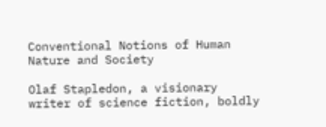Conventional Notions of Human Nature and Society

Olaf Stapledon, a visionary writer of science fiction, boldly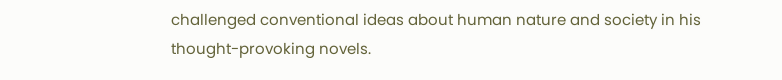challenged conventional ideas about human nature and society in his thought-provoking novels.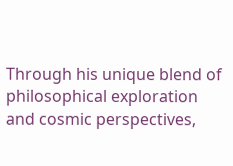Through his unique blend of philosophical exploration and cosmic perspectives,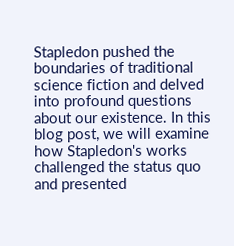Stapledon pushed the boundaries of traditional science fiction and delved into profound questions about our existence. In this blog post, we will examine how Stapledon's works challenged the status quo and presented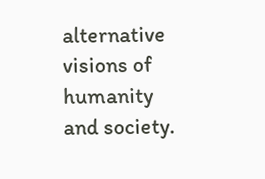alternative visions of humanity and society.